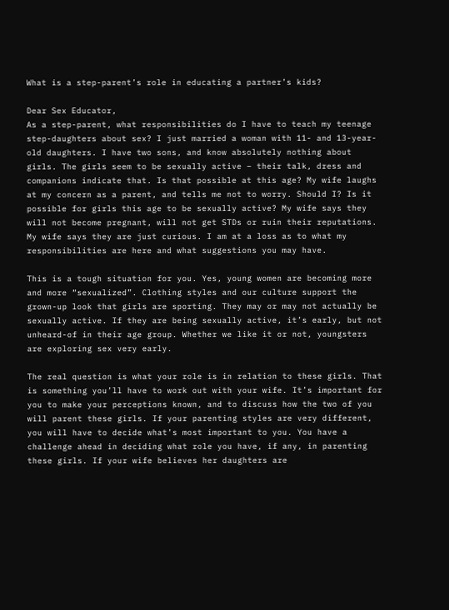What is a step-parent’s role in educating a partner’s kids?

Dear Sex Educator,
As a step-parent, what responsibilities do I have to teach my teenage step-daughters about sex? I just married a woman with 11- and 13-year-old daughters. I have two sons, and know absolutely nothing about girls. The girls seem to be sexually active – their talk, dress and companions indicate that. Is that possible at this age? My wife laughs at my concern as a parent, and tells me not to worry. Should I? Is it possible for girls this age to be sexually active? My wife says they will not become pregnant, will not get STDs or ruin their reputations. My wife says they are just curious. I am at a loss as to what my responsibilities are here and what suggestions you may have.

This is a tough situation for you. Yes, young women are becoming more and more “sexualized”. Clothing styles and our culture support the grown-up look that girls are sporting. They may or may not actually be sexually active. If they are being sexually active, it’s early, but not unheard-of in their age group. Whether we like it or not, youngsters are exploring sex very early.

The real question is what your role is in relation to these girls. That is something you’ll have to work out with your wife. It’s important for you to make your perceptions known, and to discuss how the two of you will parent these girls. If your parenting styles are very different, you will have to decide what’s most important to you. You have a challenge ahead in deciding what role you have, if any, in parenting these girls. If your wife believes her daughters are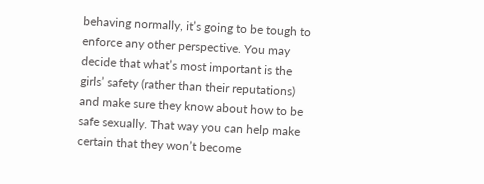behaving normally, it’s going to be tough to enforce any other perspective. You may decide that what’s most important is the girls’ safety (rather than their reputations) and make sure they know about how to be safe sexually. That way you can help make certain that they won’t become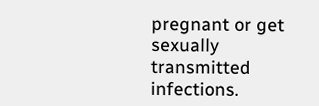pregnant or get sexually transmitted infections.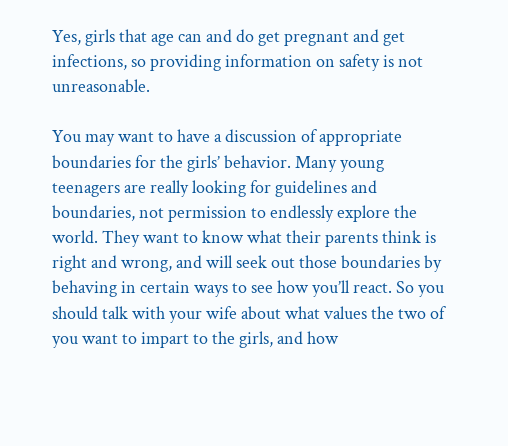Yes, girls that age can and do get pregnant and get infections, so providing information on safety is not unreasonable.

You may want to have a discussion of appropriate boundaries for the girls’ behavior. Many young teenagers are really looking for guidelines and boundaries, not permission to endlessly explore the world. They want to know what their parents think is right and wrong, and will seek out those boundaries by behaving in certain ways to see how you’ll react. So you should talk with your wife about what values the two of you want to impart to the girls, and how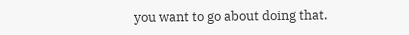you want to go about doing that.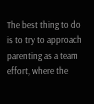The best thing to do is to try to approach parenting as a team effort, where the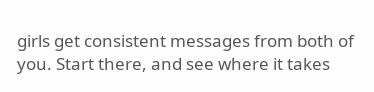girls get consistent messages from both of you. Start there, and see where it takes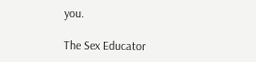you.

The Sex Educator